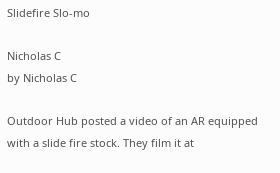Slidefire Slo-mo

Nicholas C
by Nicholas C

Outdoor Hub posted a video of an AR equipped with a slide fire stock. They film it at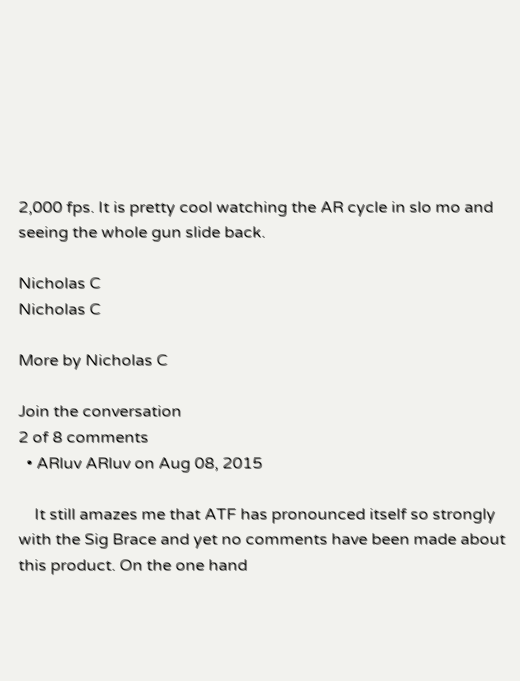2,000 fps. It is pretty cool watching the AR cycle in slo mo and seeing the whole gun slide back.

Nicholas C
Nicholas C

More by Nicholas C

Join the conversation
2 of 8 comments
  • ARluv ARluv on Aug 08, 2015

    It still amazes me that ATF has pronounced itself so strongly with the Sig Brace and yet no comments have been made about this product. On the one hand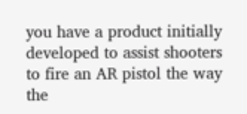you have a product initially developed to assist shooters to fire an AR pistol the way the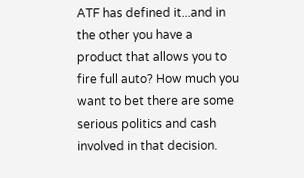ATF has defined it...and in the other you have a product that allows you to fire full auto? How much you want to bet there are some serious politics and cash involved in that decision.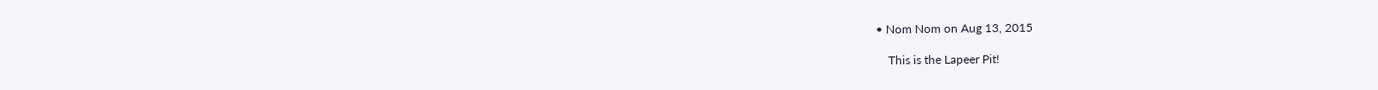• Nom Nom on Aug 13, 2015

    This is the Lapeer Pit!